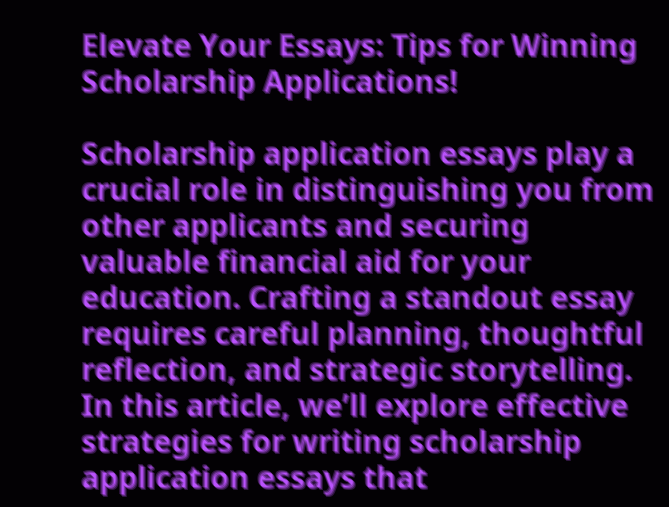Elevate Your Essays: Tips for Winning Scholarship Applications!

Scholarship application essays play a crucial role in distinguishing you from other applicants and securing valuable financial aid for your education. Crafting a standout essay requires careful planning, thoughtful reflection, and strategic storytelling. In this article, we’ll explore effective strategies for writing scholarship application essays that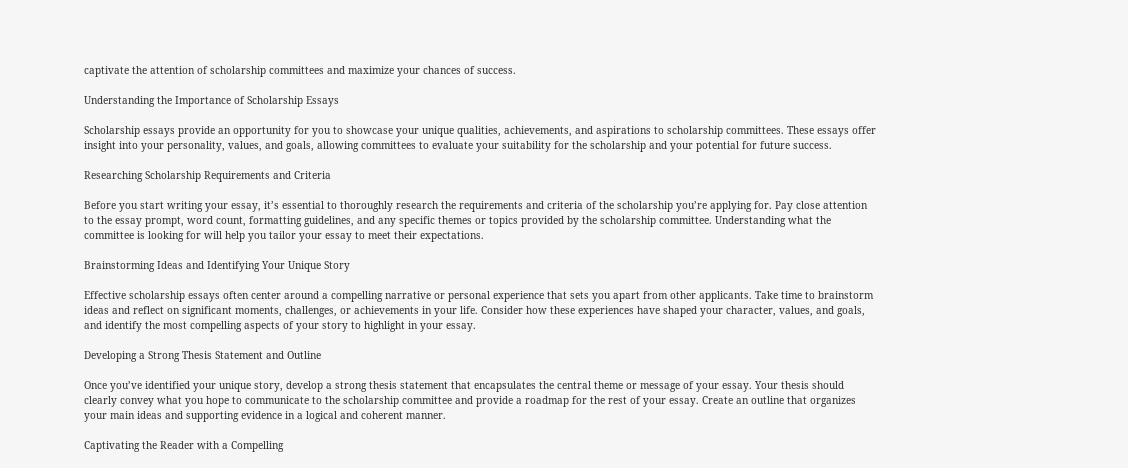captivate the attention of scholarship committees and maximize your chances of success.

Understanding the Importance of Scholarship Essays

Scholarship essays provide an opportunity for you to showcase your unique qualities, achievements, and aspirations to scholarship committees. These essays offer insight into your personality, values, and goals, allowing committees to evaluate your suitability for the scholarship and your potential for future success.

Researching Scholarship Requirements and Criteria

Before you start writing your essay, it’s essential to thoroughly research the requirements and criteria of the scholarship you’re applying for. Pay close attention to the essay prompt, word count, formatting guidelines, and any specific themes or topics provided by the scholarship committee. Understanding what the committee is looking for will help you tailor your essay to meet their expectations.

Brainstorming Ideas and Identifying Your Unique Story

Effective scholarship essays often center around a compelling narrative or personal experience that sets you apart from other applicants. Take time to brainstorm ideas and reflect on significant moments, challenges, or achievements in your life. Consider how these experiences have shaped your character, values, and goals, and identify the most compelling aspects of your story to highlight in your essay.

Developing a Strong Thesis Statement and Outline

Once you’ve identified your unique story, develop a strong thesis statement that encapsulates the central theme or message of your essay. Your thesis should clearly convey what you hope to communicate to the scholarship committee and provide a roadmap for the rest of your essay. Create an outline that organizes your main ideas and supporting evidence in a logical and coherent manner.

Captivating the Reader with a Compelling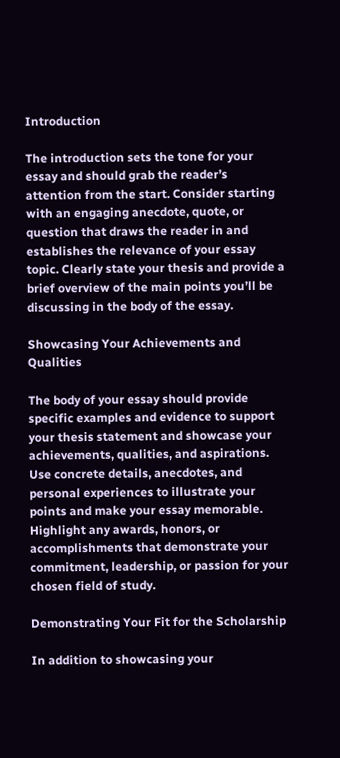Introduction

The introduction sets the tone for your essay and should grab the reader’s attention from the start. Consider starting with an engaging anecdote, quote, or question that draws the reader in and establishes the relevance of your essay topic. Clearly state your thesis and provide a brief overview of the main points you’ll be discussing in the body of the essay.

Showcasing Your Achievements and Qualities

The body of your essay should provide specific examples and evidence to support your thesis statement and showcase your achievements, qualities, and aspirations. Use concrete details, anecdotes, and personal experiences to illustrate your points and make your essay memorable. Highlight any awards, honors, or accomplishments that demonstrate your commitment, leadership, or passion for your chosen field of study.

Demonstrating Your Fit for the Scholarship

In addition to showcasing your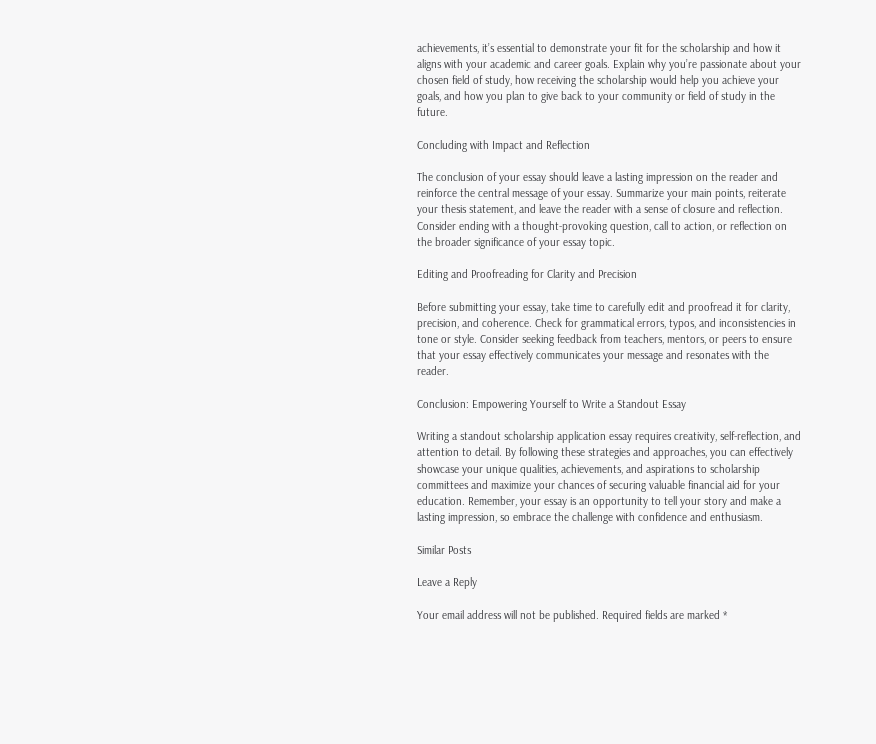achievements, it’s essential to demonstrate your fit for the scholarship and how it aligns with your academic and career goals. Explain why you’re passionate about your chosen field of study, how receiving the scholarship would help you achieve your goals, and how you plan to give back to your community or field of study in the future.

Concluding with Impact and Reflection

The conclusion of your essay should leave a lasting impression on the reader and reinforce the central message of your essay. Summarize your main points, reiterate your thesis statement, and leave the reader with a sense of closure and reflection. Consider ending with a thought-provoking question, call to action, or reflection on the broader significance of your essay topic.

Editing and Proofreading for Clarity and Precision

Before submitting your essay, take time to carefully edit and proofread it for clarity, precision, and coherence. Check for grammatical errors, typos, and inconsistencies in tone or style. Consider seeking feedback from teachers, mentors, or peers to ensure that your essay effectively communicates your message and resonates with the reader.

Conclusion: Empowering Yourself to Write a Standout Essay

Writing a standout scholarship application essay requires creativity, self-reflection, and attention to detail. By following these strategies and approaches, you can effectively showcase your unique qualities, achievements, and aspirations to scholarship committees and maximize your chances of securing valuable financial aid for your education. Remember, your essay is an opportunity to tell your story and make a lasting impression, so embrace the challenge with confidence and enthusiasm.

Similar Posts

Leave a Reply

Your email address will not be published. Required fields are marked *